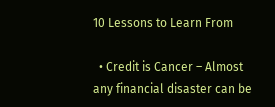10 Lessons to Learn From

  • Credit is Cancer – Almost any financial disaster can be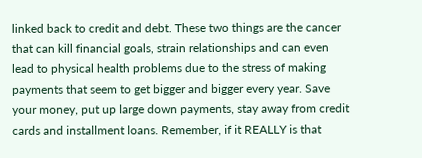linked back to credit and debt. These two things are the cancer that can kill financial goals, strain relationships and can even lead to physical health problems due to the stress of making payments that seem to get bigger and bigger every year. Save your money, put up large down payments, stay away from credit cards and installment loans. Remember, if it REALLY is that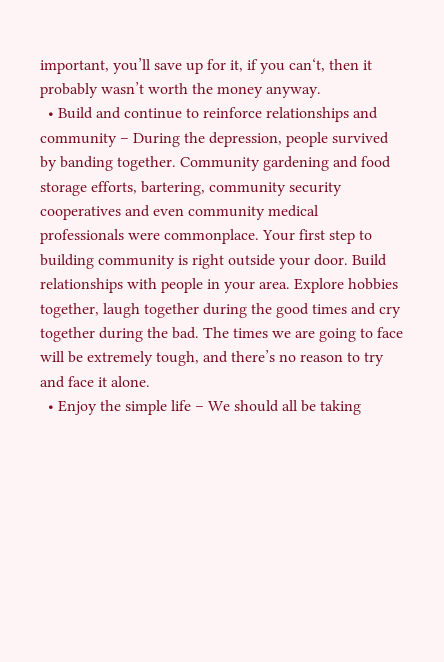important, you’ll save up for it, if you can‘t, then it probably wasn’t worth the money anyway.
  • Build and continue to reinforce relationships and community – During the depression, people survived by banding together. Community gardening and food storage efforts, bartering, community security cooperatives and even community medical professionals were commonplace. Your first step to building community is right outside your door. Build relationships with people in your area. Explore hobbies together, laugh together during the good times and cry together during the bad. The times we are going to face will be extremely tough, and there’s no reason to try and face it alone.
  • Enjoy the simple life – We should all be taking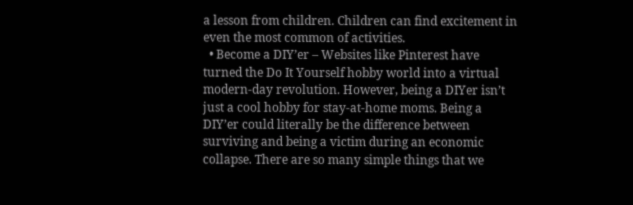a lesson from children. Children can find excitement in even the most common of activities.
  • Become a DIY’er – Websites like Pinterest have turned the Do It Yourself hobby world into a virtual modern-day revolution. However, being a DIYer isn’t just a cool hobby for stay-at-home moms. Being a DIY’er could literally be the difference between surviving and being a victim during an economic collapse. There are so many simple things that we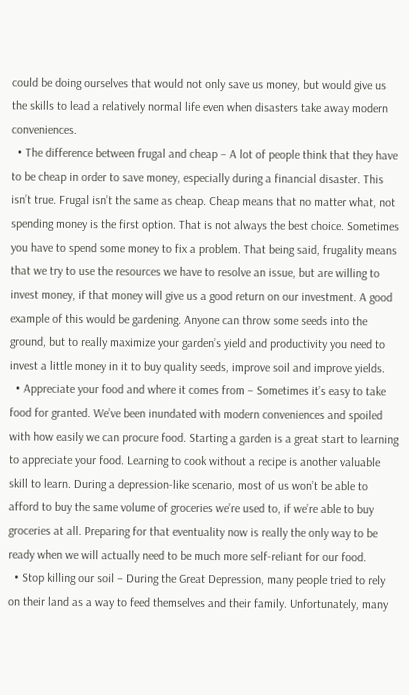could be doing ourselves that would not only save us money, but would give us the skills to lead a relatively normal life even when disasters take away modern conveniences.
  • The difference between frugal and cheap – A lot of people think that they have to be cheap in order to save money, especially during a financial disaster. This isn’t true. Frugal isn’t the same as cheap. Cheap means that no matter what, not spending money is the first option. That is not always the best choice. Sometimes you have to spend some money to fix a problem. That being said, frugality means that we try to use the resources we have to resolve an issue, but are willing to invest money, if that money will give us a good return on our investment. A good example of this would be gardening. Anyone can throw some seeds into the ground, but to really maximize your garden’s yield and productivity you need to invest a little money in it to buy quality seeds, improve soil and improve yields.
  • Appreciate your food and where it comes from – Sometimes it’s easy to take food for granted. We’ve been inundated with modern conveniences and spoiled with how easily we can procure food. Starting a garden is a great start to learning to appreciate your food. Learning to cook without a recipe is another valuable skill to learn. During a depression-like scenario, most of us won’t be able to afford to buy the same volume of groceries we’re used to, if we’re able to buy groceries at all. Preparing for that eventuality now is really the only way to be ready when we will actually need to be much more self-reliant for our food.
  • Stop killing our soil – During the Great Depression, many people tried to rely on their land as a way to feed themselves and their family. Unfortunately, many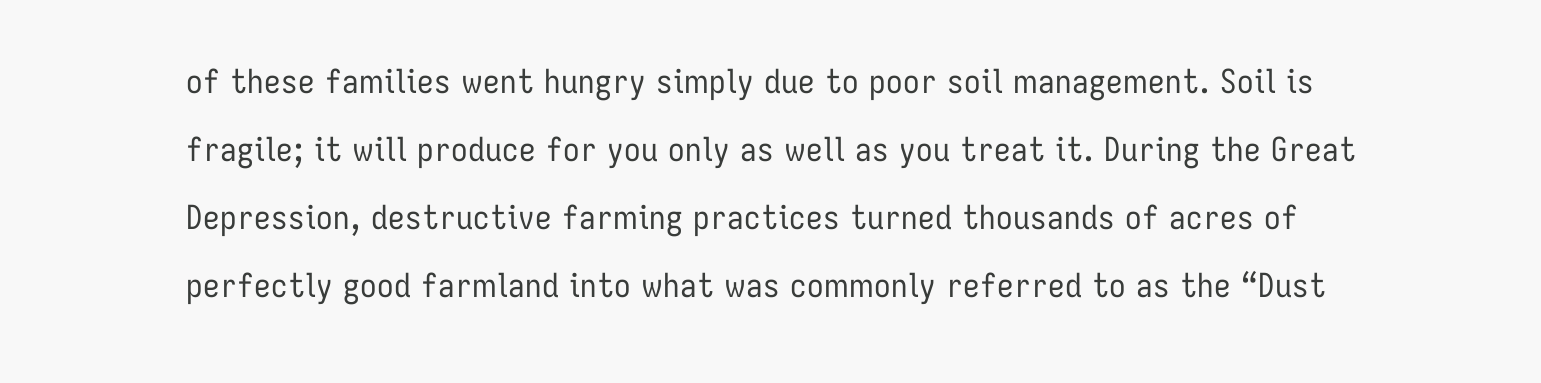of these families went hungry simply due to poor soil management. Soil is fragile; it will produce for you only as well as you treat it. During the Great Depression, destructive farming practices turned thousands of acres of perfectly good farmland into what was commonly referred to as the “Dust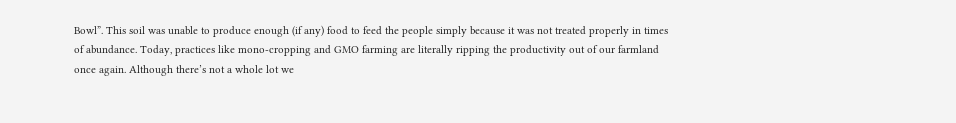Bowl”. This soil was unable to produce enough (if any) food to feed the people simply because it was not treated properly in times of abundance. Today, practices like mono-cropping and GMO farming are literally ripping the productivity out of our farmland once again. Although there’s not a whole lot we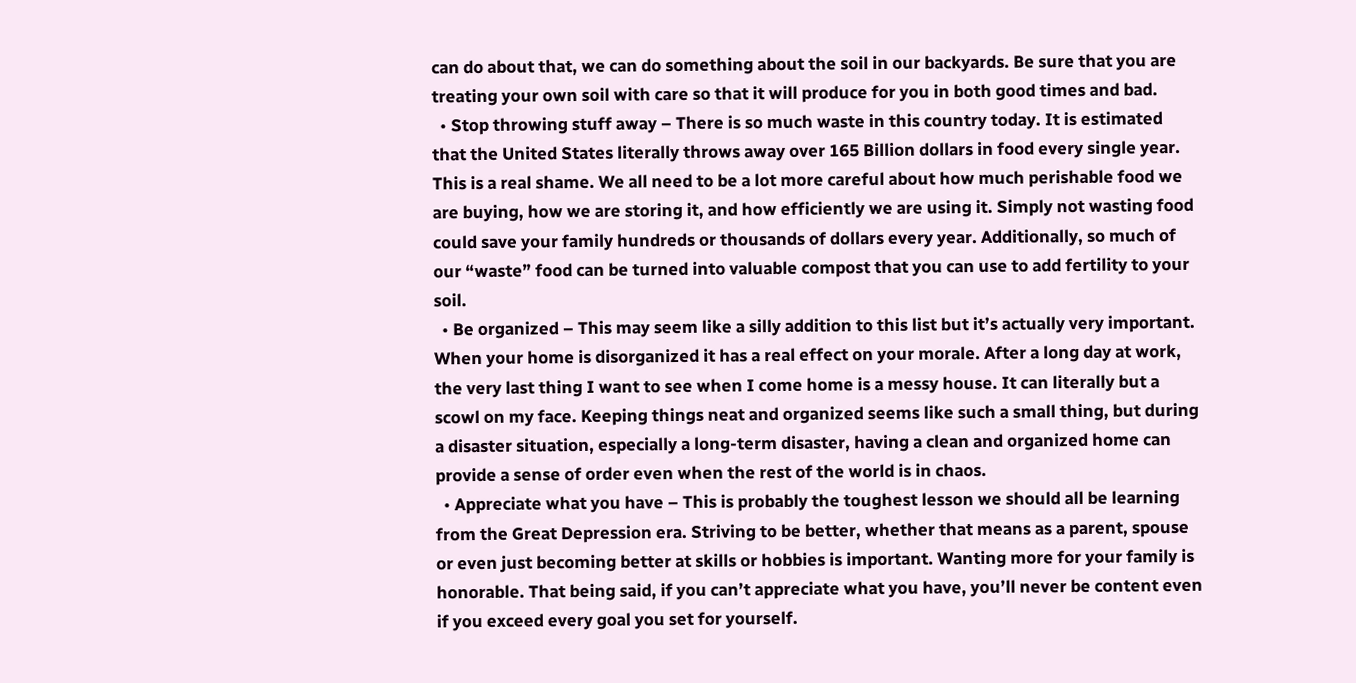can do about that, we can do something about the soil in our backyards. Be sure that you are treating your own soil with care so that it will produce for you in both good times and bad.
  • Stop throwing stuff away – There is so much waste in this country today. It is estimated that the United States literally throws away over 165 Billion dollars in food every single year. This is a real shame. We all need to be a lot more careful about how much perishable food we are buying, how we are storing it, and how efficiently we are using it. Simply not wasting food could save your family hundreds or thousands of dollars every year. Additionally, so much of our “waste” food can be turned into valuable compost that you can use to add fertility to your soil.
  • Be organized – This may seem like a silly addition to this list but it’s actually very important. When your home is disorganized it has a real effect on your morale. After a long day at work, the very last thing I want to see when I come home is a messy house. It can literally but a scowl on my face. Keeping things neat and organized seems like such a small thing, but during a disaster situation, especially a long-term disaster, having a clean and organized home can provide a sense of order even when the rest of the world is in chaos.
  • Appreciate what you have – This is probably the toughest lesson we should all be learning from the Great Depression era. Striving to be better, whether that means as a parent, spouse or even just becoming better at skills or hobbies is important. Wanting more for your family is honorable. That being said, if you can’t appreciate what you have, you’ll never be content even if you exceed every goal you set for yourself.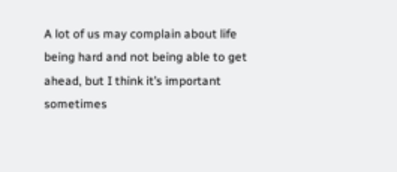A lot of us may complain about life being hard and not being able to get ahead, but I think it’s important sometimes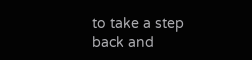to take a step back and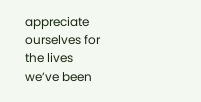appreciate ourselves for the lives we’ve been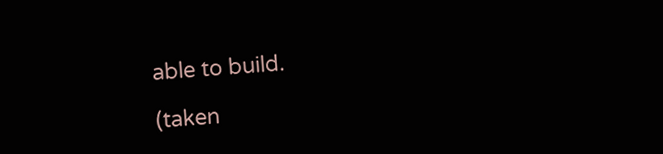able to build.

(taken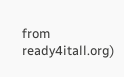from ready4itall.org)